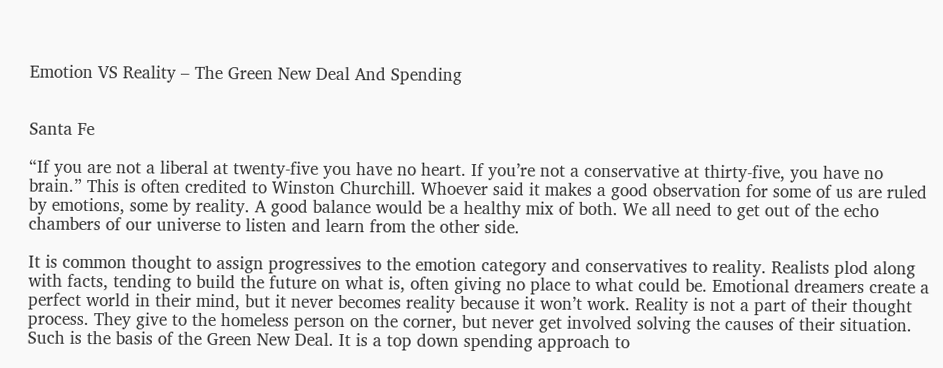Emotion VS Reality – The Green New Deal And Spending


Santa Fe

“If you are not a liberal at twenty-five you have no heart. If you’re not a conservative at thirty-five, you have no brain.” This is often credited to Winston Churchill. Whoever said it makes a good observation for some of us are ruled by emotions, some by reality. A good balance would be a healthy mix of both. We all need to get out of the echo chambers of our universe to listen and learn from the other side.

It is common thought to assign progressives to the emotion category and conservatives to reality. Realists plod along with facts, tending to build the future on what is, often giving no place to what could be. Emotional dreamers create a perfect world in their mind, but it never becomes reality because it won’t work. Reality is not a part of their thought process. They give to the homeless person on the corner, but never get involved solving the causes of their situation. Such is the basis of the Green New Deal. It is a top down spending approach to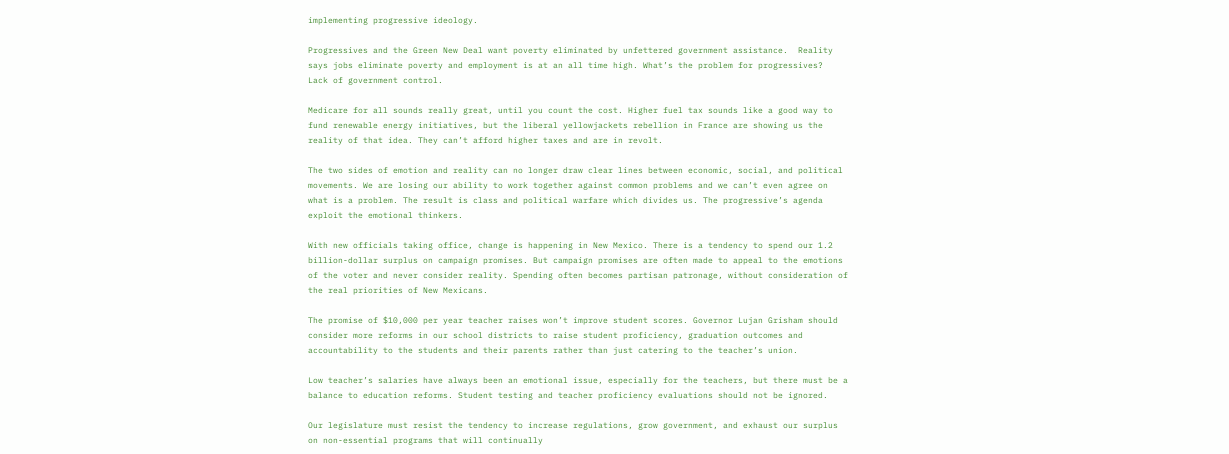implementing progressive ideology.

Progressives and the Green New Deal want poverty eliminated by unfettered government assistance.  Reality says jobs eliminate poverty and employment is at an all time high. What’s the problem for progressives?  Lack of government control.

Medicare for all sounds really great, until you count the cost. Higher fuel tax sounds like a good way to fund renewable energy initiatives, but the liberal yellowjackets rebellion in France are showing us the reality of that idea. They can’t afford higher taxes and are in revolt.

The two sides of emotion and reality can no longer draw clear lines between economic, social, and political movements. We are losing our ability to work together against common problems and we can’t even agree on what is a problem. The result is class and political warfare which divides us. The progressive’s agenda exploit the emotional thinkers.

With new officials taking office, change is happening in New Mexico. There is a tendency to spend our 1.2 billion-dollar surplus on campaign promises. But campaign promises are often made to appeal to the emotions of the voter and never consider reality. Spending often becomes partisan patronage, without consideration of the real priorities of New Mexicans.

The promise of $10,000 per year teacher raises won’t improve student scores. Governor Lujan Grisham should consider more reforms in our school districts to raise student proficiency, graduation outcomes and accountability to the students and their parents rather than just catering to the teacher’s union.

Low teacher’s salaries have always been an emotional issue, especially for the teachers, but there must be a balance to education reforms. Student testing and teacher proficiency evaluations should not be ignored.

Our legislature must resist the tendency to increase regulations, grow government, and exhaust our surplus on non-essential programs that will continually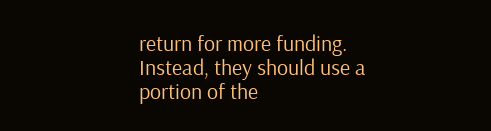return for more funding. Instead, they should use a portion of the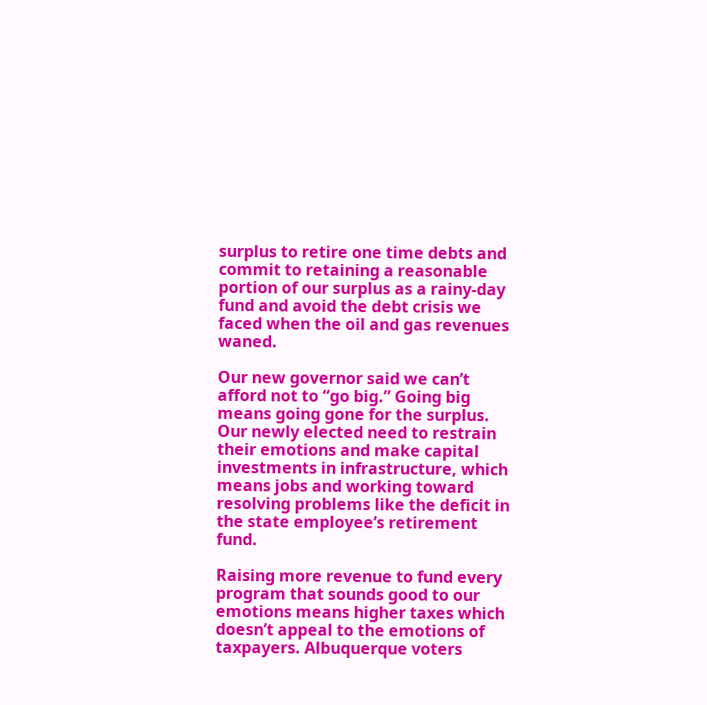surplus to retire one time debts and commit to retaining a reasonable portion of our surplus as a rainy-day fund and avoid the debt crisis we faced when the oil and gas revenues waned.

Our new governor said we can’t afford not to “go big.” Going big means going gone for the surplus. Our newly elected need to restrain their emotions and make capital investments in infrastructure, which means jobs and working toward resolving problems like the deficit in the state employee’s retirement fund.

Raising more revenue to fund every program that sounds good to our emotions means higher taxes which doesn’t appeal to the emotions of taxpayers. Albuquerque voters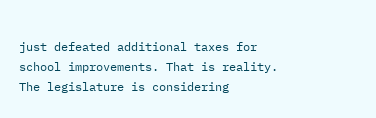just defeated additional taxes for school improvements. That is reality. The legislature is considering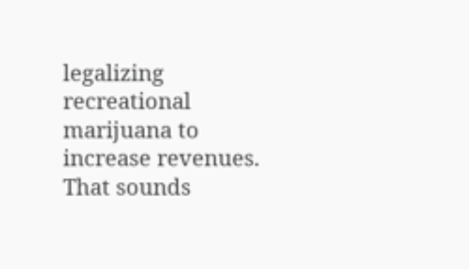legalizing recreational marijuana to increase revenues. That sounds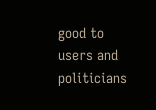good to users and politicians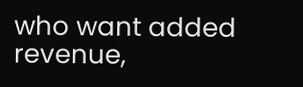who want added revenue,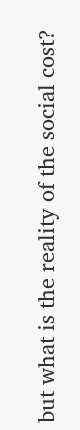but what is the reality of the social cost?